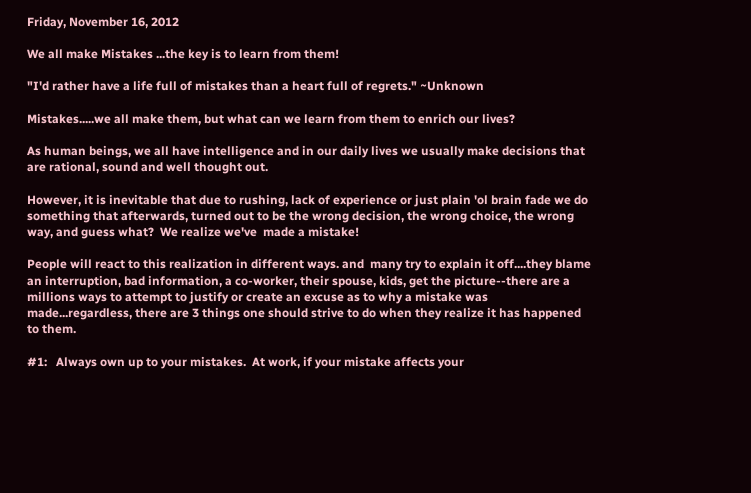Friday, November 16, 2012

We all make Mistakes ...the key is to learn from them!

"I'd rather have a life full of mistakes than a heart full of regrets." ~Unknown

Mistakes.....we all make them, but what can we learn from them to enrich our lives?

As human beings, we all have intelligence and in our daily lives we usually make decisions that are rational, sound and well thought out.

However, it is inevitable that due to rushing, lack of experience or just plain 'ol brain fade we do something that afterwards, turned out to be the wrong decision, the wrong choice, the wrong way, and guess what?  We realize we've  made a mistake!

People will react to this realization in different ways. and  many try to explain it off....they blame an interruption, bad information, a co-worker, their spouse, kids, get the picture--there are a millions ways to attempt to justify or create an excuse as to why a mistake was made...regardless, there are 3 things one should strive to do when they realize it has happened to them.

#1:   Always own up to your mistakes.  At work, if your mistake affects your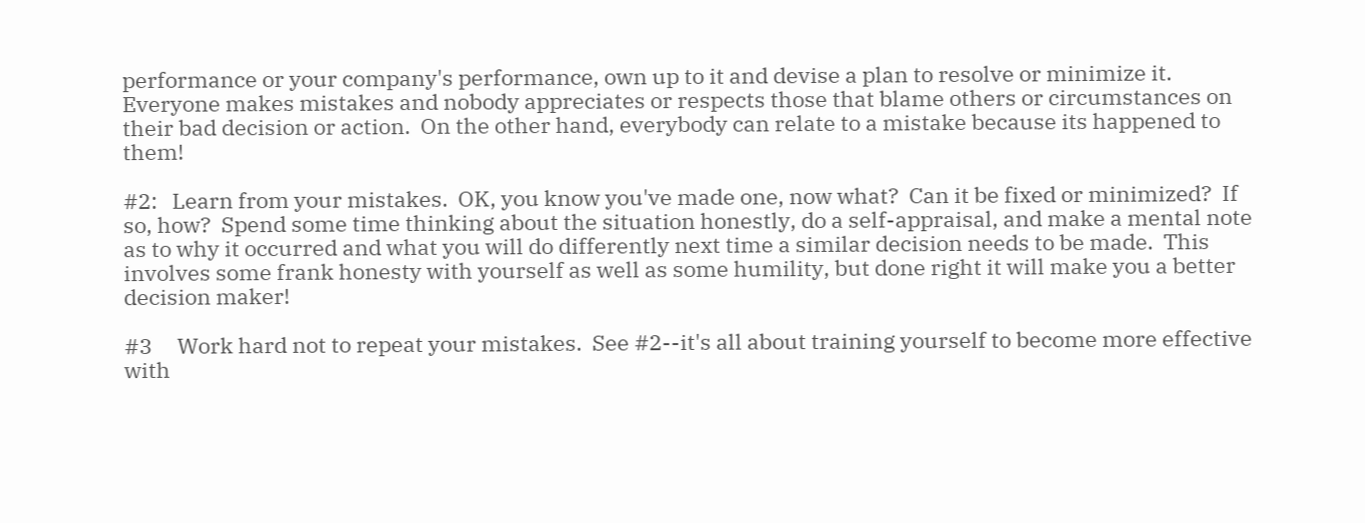performance or your company's performance, own up to it and devise a plan to resolve or minimize it.   Everyone makes mistakes and nobody appreciates or respects those that blame others or circumstances on their bad decision or action.  On the other hand, everybody can relate to a mistake because its happened to them!

#2:   Learn from your mistakes.  OK, you know you've made one, now what?  Can it be fixed or minimized?  If so, how?  Spend some time thinking about the situation honestly, do a self-appraisal, and make a mental note as to why it occurred and what you will do differently next time a similar decision needs to be made.  This involves some frank honesty with yourself as well as some humility, but done right it will make you a better decision maker!

#3     Work hard not to repeat your mistakes.  See #2--it's all about training yourself to become more effective with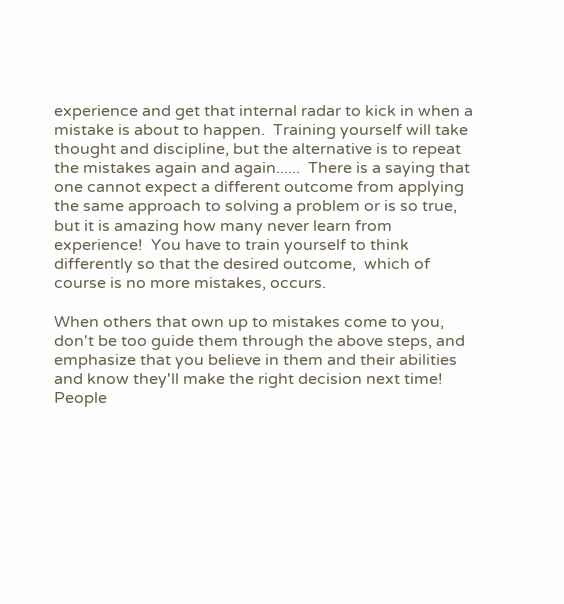experience and get that internal radar to kick in when a mistake is about to happen.  Training yourself will take thought and discipline, but the alternative is to repeat the mistakes again and again......  There is a saying that one cannot expect a different outcome from applying the same approach to solving a problem or is so true, but it is amazing how many never learn from experience!  You have to train yourself to think differently so that the desired outcome,  which of course is no more mistakes, occurs.

When others that own up to mistakes come to you, don't be too guide them through the above steps, and emphasize that you believe in them and their abilities and know they'll make the right decision next time!  People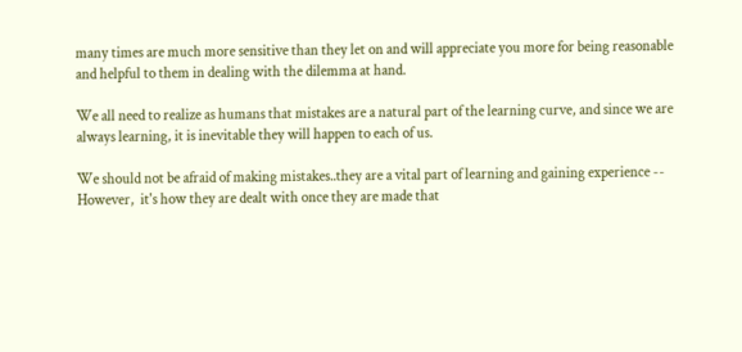many times are much more sensitive than they let on and will appreciate you more for being reasonable and helpful to them in dealing with the dilemma at hand.

We all need to realize as humans that mistakes are a natural part of the learning curve, and since we are always learning, it is inevitable they will happen to each of us.

We should not be afraid of making mistakes..they are a vital part of learning and gaining experience -- However,  it's how they are dealt with once they are made that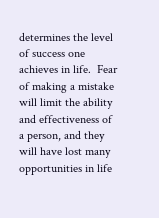determines the level of success one achieves in life.  Fear of making a mistake will limit the ability and effectiveness of a person, and they will have lost many opportunities in life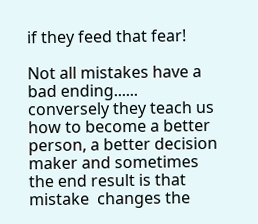if they feed that fear!

Not all mistakes have a bad ending...... conversely they teach us how to become a better person, a better decision maker and sometimes the end result is that  mistake  changes the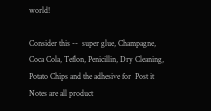world!

Consider this --  super glue, Champagne, Coca Cola, Teflon, Penicillin, Dry Cleaning, Potato Chips and the adhesive for  Post it Notes are all product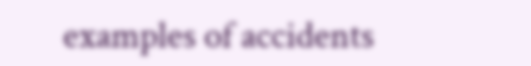examples of accidents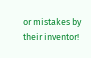or mistakes by their inventor!